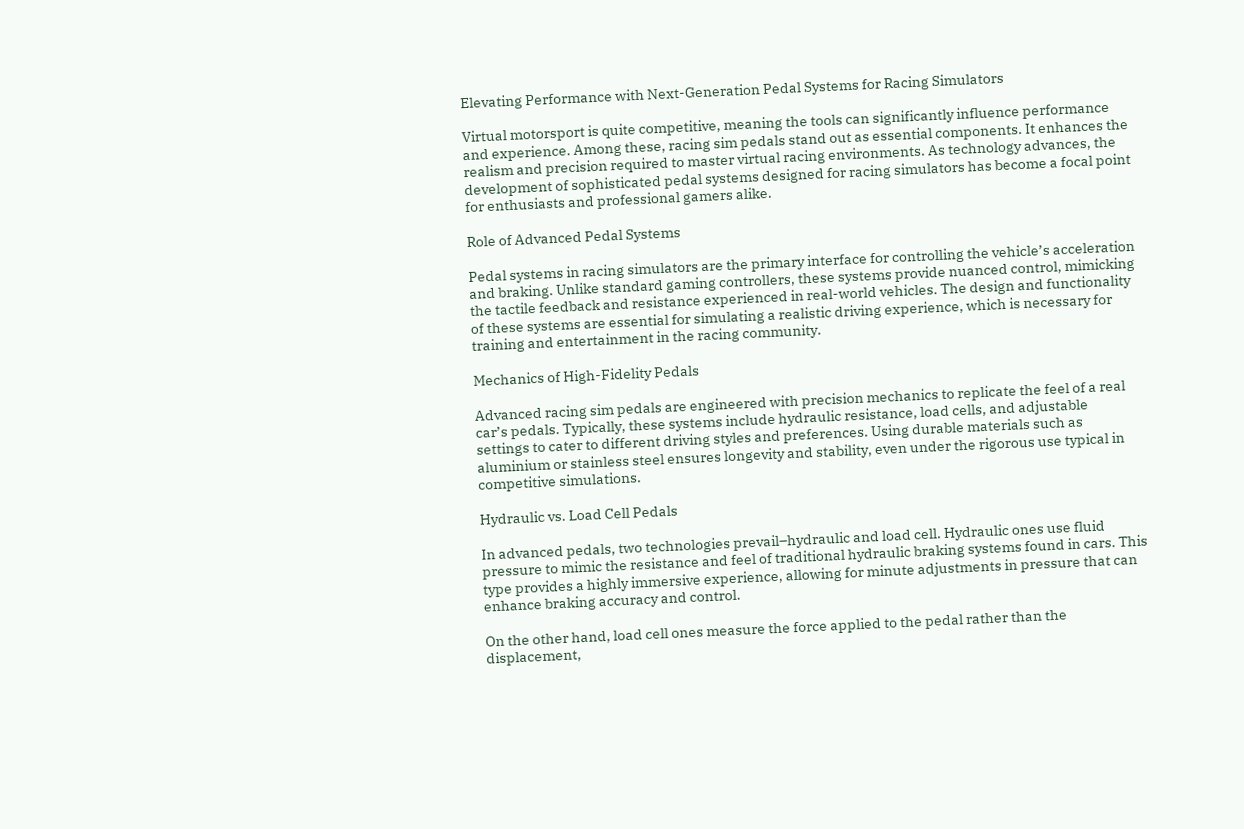Elevating Performance with Next-Generation Pedal Systems for Racing Simulators

Virtual motorsport is quite competitive, meaning the tools can significantly influence performance and experience. Among these, racing sim pedals stand out as essential components. It enhances the realism and precision required to master virtual racing environments. As technology advances, the development of sophisticated pedal systems designed for racing simulators has become a focal point for enthusiasts and professional gamers alike.

Role of Advanced Pedal Systems

Pedal systems in racing simulators are the primary interface for controlling the vehicle’s acceleration and braking. Unlike standard gaming controllers, these systems provide nuanced control, mimicking the tactile feedback and resistance experienced in real-world vehicles. The design and functionality of these systems are essential for simulating a realistic driving experience, which is necessary for training and entertainment in the racing community.

Mechanics of High-Fidelity Pedals

Advanced racing sim pedals are engineered with precision mechanics to replicate the feel of a real car’s pedals. Typically, these systems include hydraulic resistance, load cells, and adjustable settings to cater to different driving styles and preferences. Using durable materials such as aluminium or stainless steel ensures longevity and stability, even under the rigorous use typical in competitive simulations.

Hydraulic vs. Load Cell Pedals

In advanced pedals, two technologies prevail–hydraulic and load cell. Hydraulic ones use fluid pressure to mimic the resistance and feel of traditional hydraulic braking systems found in cars. This type provides a highly immersive experience, allowing for minute adjustments in pressure that can enhance braking accuracy and control.

On the other hand, load cell ones measure the force applied to the pedal rather than the displacement,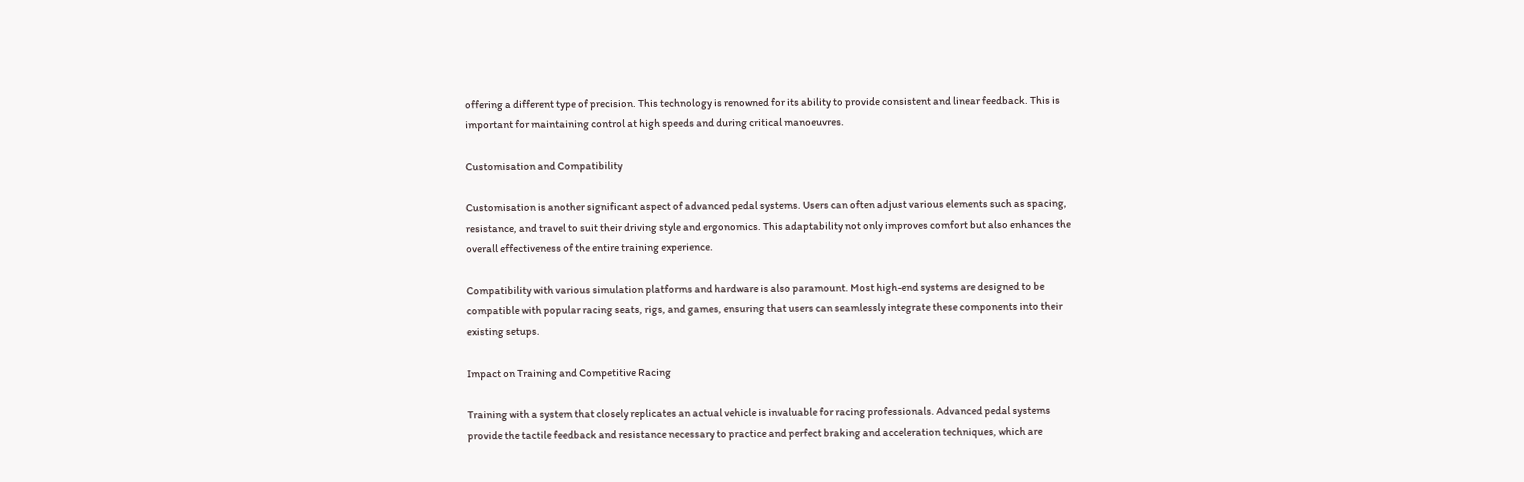offering a different type of precision. This technology is renowned for its ability to provide consistent and linear feedback. This is important for maintaining control at high speeds and during critical manoeuvres.

Customisation and Compatibility

Customisation is another significant aspect of advanced pedal systems. Users can often adjust various elements such as spacing, resistance, and travel to suit their driving style and ergonomics. This adaptability not only improves comfort but also enhances the overall effectiveness of the entire training experience.

Compatibility with various simulation platforms and hardware is also paramount. Most high-end systems are designed to be compatible with popular racing seats, rigs, and games, ensuring that users can seamlessly integrate these components into their existing setups.

Impact on Training and Competitive Racing

Training with a system that closely replicates an actual vehicle is invaluable for racing professionals. Advanced pedal systems provide the tactile feedback and resistance necessary to practice and perfect braking and acceleration techniques, which are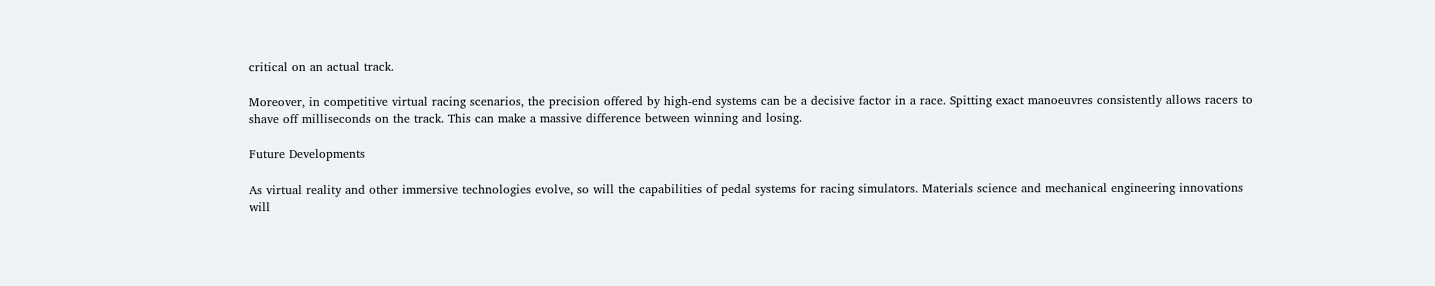critical on an actual track.

Moreover, in competitive virtual racing scenarios, the precision offered by high-end systems can be a decisive factor in a race. Spitting exact manoeuvres consistently allows racers to shave off milliseconds on the track. This can make a massive difference between winning and losing.

Future Developments

As virtual reality and other immersive technologies evolve, so will the capabilities of pedal systems for racing simulators. Materials science and mechanical engineering innovations will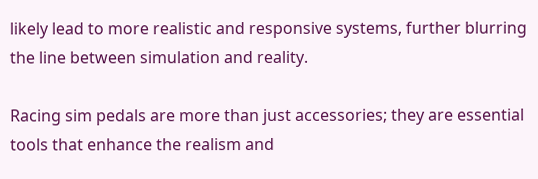likely lead to more realistic and responsive systems, further blurring the line between simulation and reality.

Racing sim pedals are more than just accessories; they are essential tools that enhance the realism and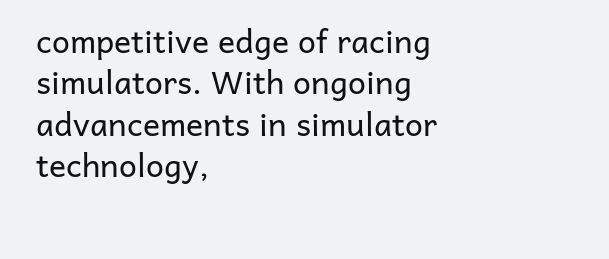competitive edge of racing simulators. With ongoing advancements in simulator technology,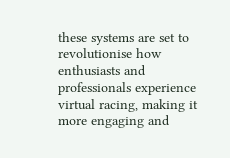these systems are set to revolutionise how enthusiasts and professionals experience virtual racing, making it more engaging and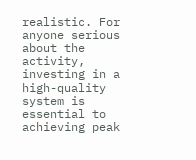realistic. For anyone serious about the activity, investing in a high-quality system is essential to achieving peak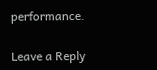performance.

Leave a Reply